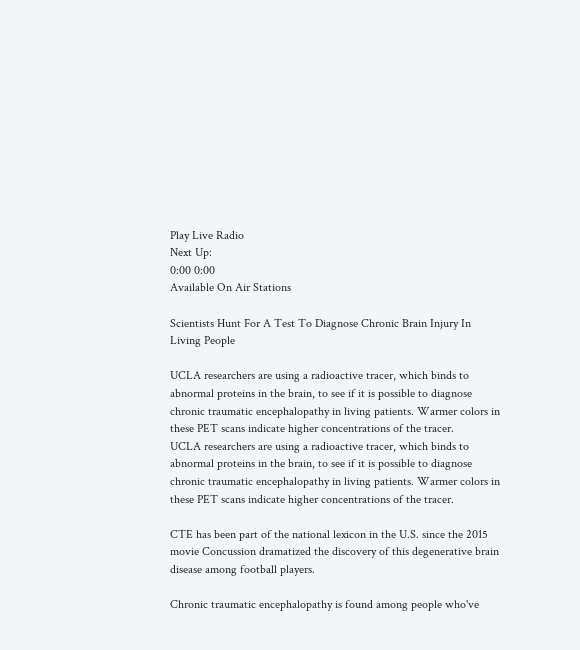Play Live Radio
Next Up:
0:00 0:00
Available On Air Stations

Scientists Hunt For A Test To Diagnose Chronic Brain Injury In Living People

UCLA researchers are using a radioactive tracer, which binds to abnormal proteins in the brain, to see if it is possible to diagnose chronic traumatic encephalopathy in living patients. Warmer colors in these PET scans indicate higher concentrations of the tracer.
UCLA researchers are using a radioactive tracer, which binds to abnormal proteins in the brain, to see if it is possible to diagnose chronic traumatic encephalopathy in living patients. Warmer colors in these PET scans indicate higher concentrations of the tracer.

CTE has been part of the national lexicon in the U.S. since the 2015 movie Concussion dramatized the discovery of this degenerative brain disease among football players.

Chronic traumatic encephalopathy is found among people who've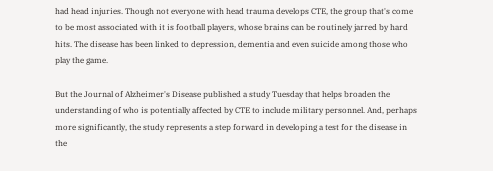had head injuries. Though not everyone with head trauma develops CTE, the group that's come to be most associated with it is football players, whose brains can be routinely jarred by hard hits. The disease has been linked to depression, dementia and even suicide among those who play the game.

But the Journal of Alzheimer's Disease published a study Tuesday that helps broaden the understanding of who is potentially affected by CTE to include military personnel. And, perhaps more significantly, the study represents a step forward in developing a test for the disease in the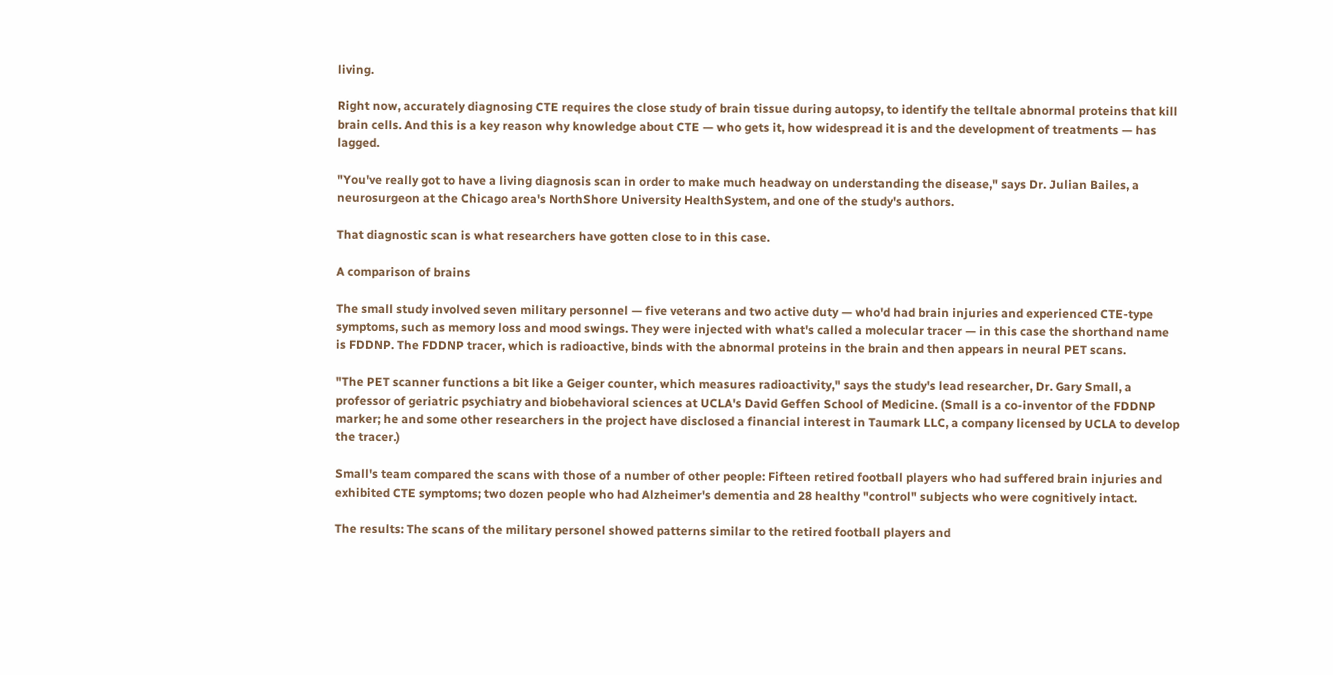living.

Right now, accurately diagnosing CTE requires the close study of brain tissue during autopsy, to identify the telltale abnormal proteins that kill brain cells. And this is a key reason why knowledge about CTE — who gets it, how widespread it is and the development of treatments — has lagged.

"You've really got to have a living diagnosis scan in order to make much headway on understanding the disease," says Dr. Julian Bailes, a neurosurgeon at the Chicago area's NorthShore University HealthSystem, and one of the study's authors.

That diagnostic scan is what researchers have gotten close to in this case.

A comparison of brains

The small study involved seven military personnel — five veterans and two active duty — who'd had brain injuries and experienced CTE-type symptoms, such as memory loss and mood swings. They were injected with what's called a molecular tracer — in this case the shorthand name is FDDNP. The FDDNP tracer, which is radioactive, binds with the abnormal proteins in the brain and then appears in neural PET scans.

"The PET scanner functions a bit like a Geiger counter, which measures radioactivity," says the study's lead researcher, Dr. Gary Small, a professor of geriatric psychiatry and biobehavioral sciences at UCLA's David Geffen School of Medicine. (Small is a co-inventor of the FDDNP marker; he and some other researchers in the project have disclosed a financial interest in Taumark LLC, a company licensed by UCLA to develop the tracer.)

Small's team compared the scans with those of a number of other people: Fifteen retired football players who had suffered brain injuries and exhibited CTE symptoms; two dozen people who had Alzheimer's dementia and 28 healthy "control" subjects who were cognitively intact.

The results: The scans of the military personel showed patterns similar to the retired football players and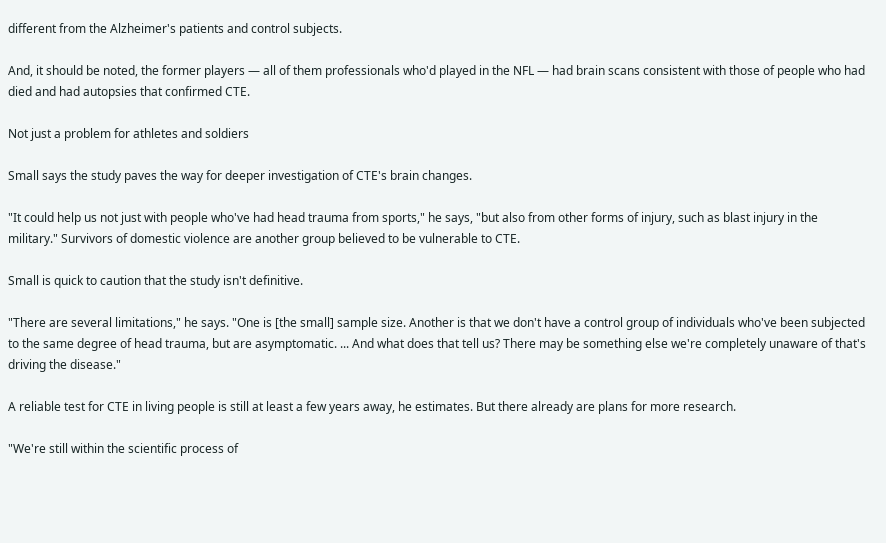different from the Alzheimer's patients and control subjects.

And, it should be noted, the former players — all of them professionals who'd played in the NFL — had brain scans consistent with those of people who had died and had autopsies that confirmed CTE.

Not just a problem for athletes and soldiers

Small says the study paves the way for deeper investigation of CTE's brain changes.

"It could help us not just with people who've had head trauma from sports," he says, "but also from other forms of injury, such as blast injury in the military." Survivors of domestic violence are another group believed to be vulnerable to CTE.

Small is quick to caution that the study isn't definitive.

"There are several limitations," he says. "One is [the small] sample size. Another is that we don't have a control group of individuals who've been subjected to the same degree of head trauma, but are asymptomatic. ... And what does that tell us? There may be something else we're completely unaware of that's driving the disease."

A reliable test for CTE in living people is still at least a few years away, he estimates. But there already are plans for more research.

"We're still within the scientific process of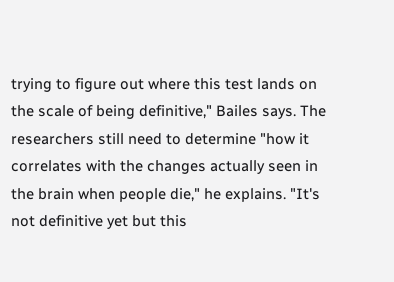trying to figure out where this test lands on the scale of being definitive," Bailes says. The researchers still need to determine "how it correlates with the changes actually seen in the brain when people die," he explains. "It's not definitive yet but this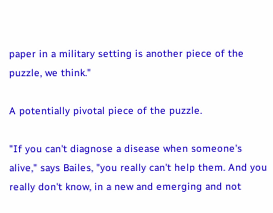paper in a military setting is another piece of the puzzle, we think."

A potentially pivotal piece of the puzzle.

"If you can't diagnose a disease when someone's alive," says Bailes, "you really can't help them. And you really don't know, in a new and emerging and not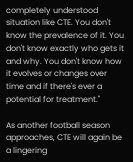completely understood situation like CTE. You don't know the prevalence of it. You don't know exactly who gets it and why. You don't know how it evolves or changes over time and if there's ever a potential for treatment."

As another football season approaches, CTE will again be a lingering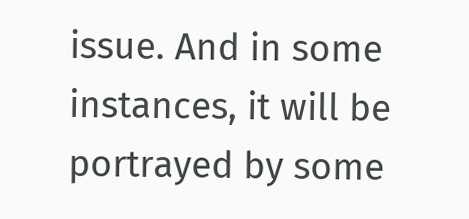issue. And in some instances, it will be portrayed by some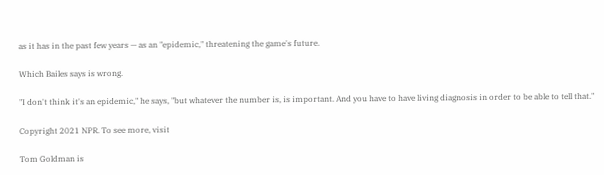as it has in the past few years — as an "epidemic," threatening the game's future.

Which Bailes says is wrong.

"I don't think it's an epidemic," he says, "but whatever the number is, is important. And you have to have living diagnosis in order to be able to tell that."

Copyright 2021 NPR. To see more, visit

Tom Goldman is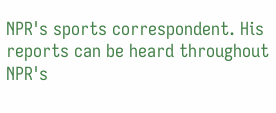NPR's sports correspondent. His reports can be heard throughout NPR's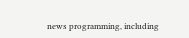news programming, including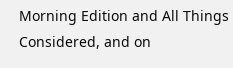Morning Edition and All Things Considered, and on